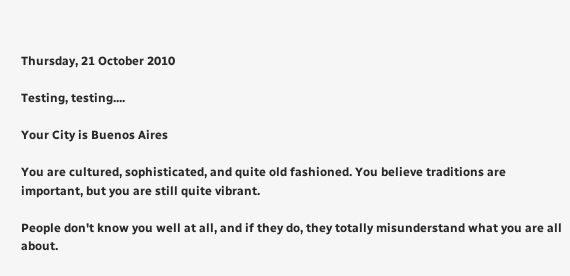Thursday, 21 October 2010

Testing, testing....

Your City is Buenos Aires

You are cultured, sophisticated, and quite old fashioned. You believe traditions are important, but you are still quite vibrant.

People don't know you well at all, and if they do, they totally misunderstand what you are all about.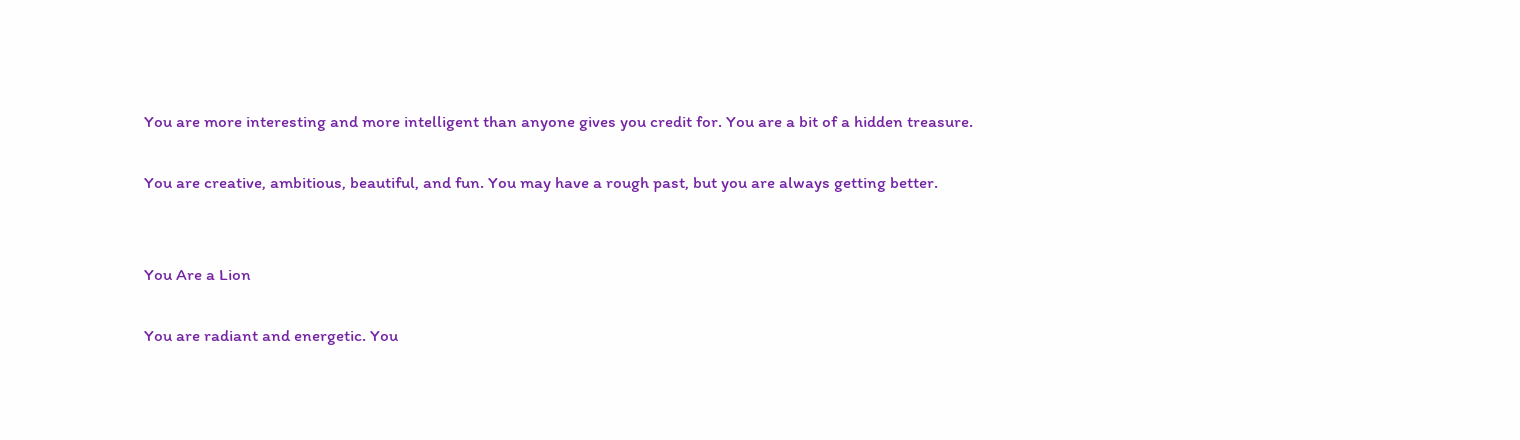You are more interesting and more intelligent than anyone gives you credit for. You are a bit of a hidden treasure.

You are creative, ambitious, beautiful, and fun. You may have a rough past, but you are always getting better.


You Are a Lion

You are radiant and energetic. You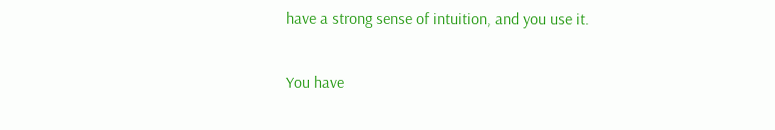have a strong sense of intuition, and you use it.

You have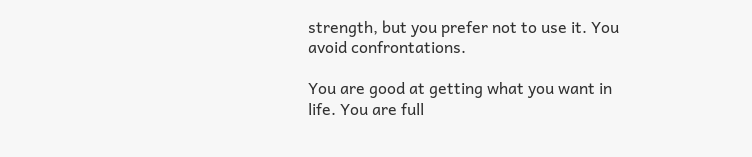strength, but you prefer not to use it. You avoid confrontations.

You are good at getting what you want in life. You are full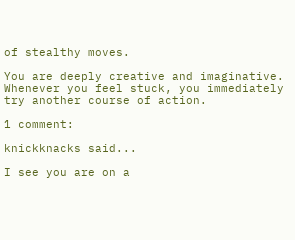of stealthy moves.

You are deeply creative and imaginative. Whenever you feel stuck, you immediately try another course of action.

1 comment:

knickknacks said...

I see you are on a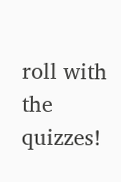roll with the quizzes!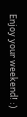Enjoy your weekend! :)